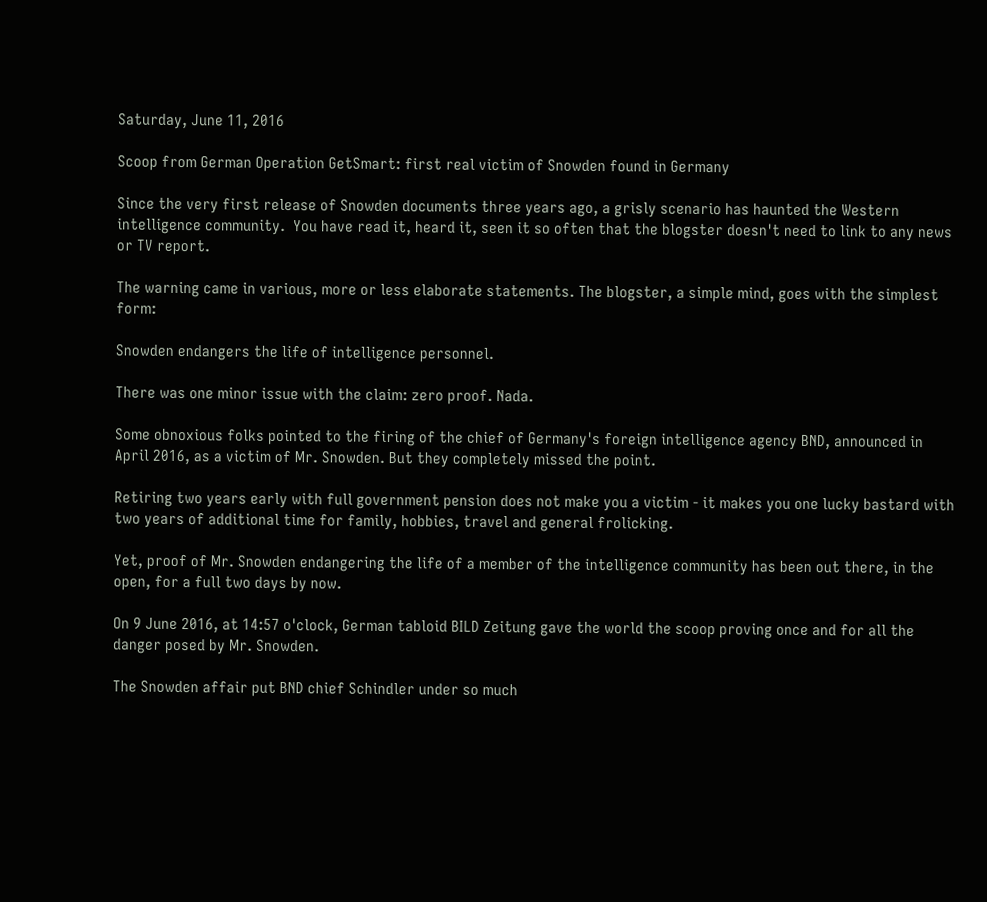Saturday, June 11, 2016

Scoop from German Operation GetSmart: first real victim of Snowden found in Germany

Since the very first release of Snowden documents three years ago, a grisly scenario has haunted the Western intelligence community.  You have read it, heard it, seen it so often that the blogster doesn't need to link to any news or TV report.

The warning came in various, more or less elaborate statements. The blogster, a simple mind, goes with the simplest form:

Snowden endangers the life of intelligence personnel.

There was one minor issue with the claim: zero proof. Nada.

Some obnoxious folks pointed to the firing of the chief of Germany's foreign intelligence agency BND, announced in April 2016, as a victim of Mr. Snowden. But they completely missed the point.

Retiring two years early with full government pension does not make you a victim - it makes you one lucky bastard with two years of additional time for family, hobbies, travel and general frolicking.

Yet, proof of Mr. Snowden endangering the life of a member of the intelligence community has been out there, in the open, for a full two days by now.

On 9 June 2016, at 14:57 o'clock, German tabloid BILD Zeitung gave the world the scoop proving once and for all the danger posed by Mr. Snowden.

The Snowden affair put BND chief Schindler under so much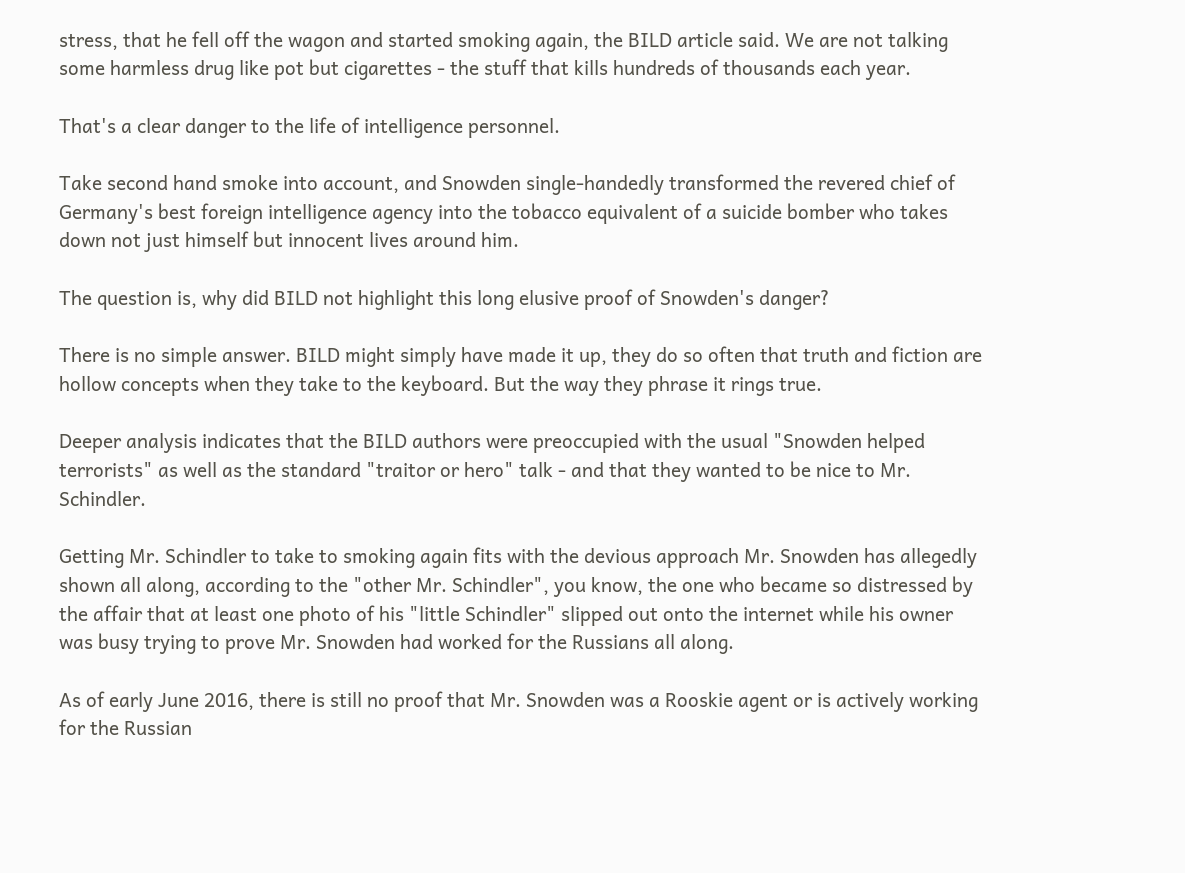stress, that he fell off the wagon and started smoking again, the BILD article said. We are not talking some harmless drug like pot but cigarettes - the stuff that kills hundreds of thousands each year.

That's a clear danger to the life of intelligence personnel.

Take second hand smoke into account, and Snowden single-handedly transformed the revered chief of Germany's best foreign intelligence agency into the tobacco equivalent of a suicide bomber who takes down not just himself but innocent lives around him.

The question is, why did BILD not highlight this long elusive proof of Snowden's danger?

There is no simple answer. BILD might simply have made it up, they do so often that truth and fiction are hollow concepts when they take to the keyboard. But the way they phrase it rings true.

Deeper analysis indicates that the BILD authors were preoccupied with the usual "Snowden helped terrorists" as well as the standard "traitor or hero" talk - and that they wanted to be nice to Mr. Schindler.

Getting Mr. Schindler to take to smoking again fits with the devious approach Mr. Snowden has allegedly shown all along, according to the "other Mr. Schindler", you know, the one who became so distressed by the affair that at least one photo of his "little Schindler" slipped out onto the internet while his owner was busy trying to prove Mr. Snowden had worked for the Russians all along.

As of early June 2016, there is still no proof that Mr. Snowden was a Rooskie agent or is actively working for the Russian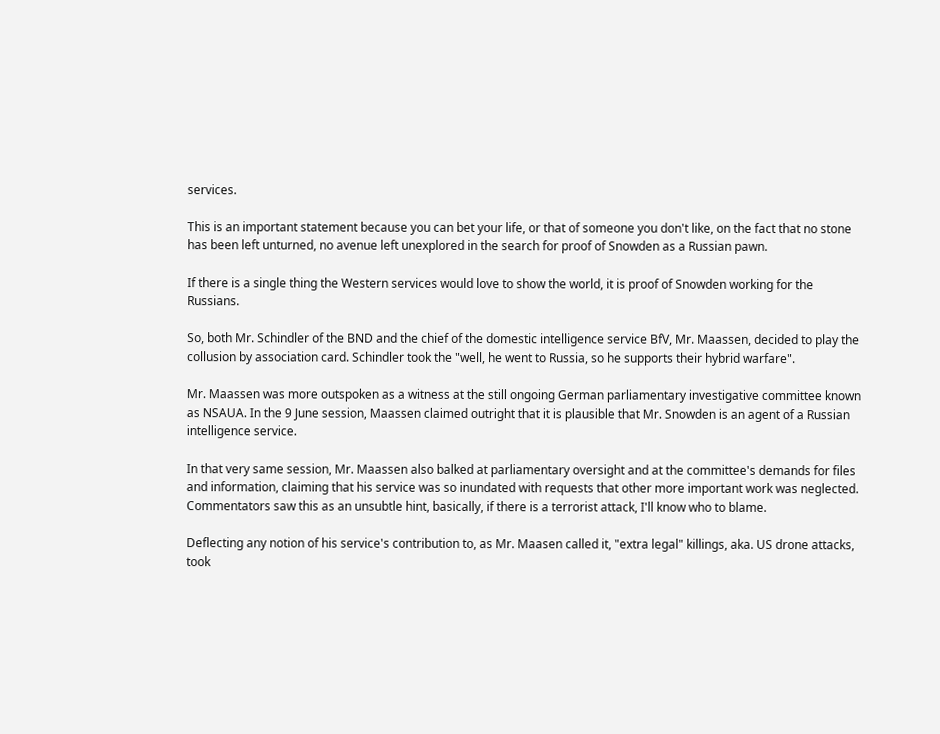services.

This is an important statement because you can bet your life, or that of someone you don't like, on the fact that no stone has been left unturned, no avenue left unexplored in the search for proof of Snowden as a Russian pawn.

If there is a single thing the Western services would love to show the world, it is proof of Snowden working for the Russians.

So, both Mr. Schindler of the BND and the chief of the domestic intelligence service BfV, Mr. Maassen, decided to play the collusion by association card. Schindler took the "well, he went to Russia, so he supports their hybrid warfare".

Mr. Maassen was more outspoken as a witness at the still ongoing German parliamentary investigative committee known as NSAUA. In the 9 June session, Maassen claimed outright that it is plausible that Mr. Snowden is an agent of a Russian intelligence service.

In that very same session, Mr. Maassen also balked at parliamentary oversight and at the committee's demands for files and information, claiming that his service was so inundated with requests that other more important work was neglected. Commentators saw this as an unsubtle hint, basically, if there is a terrorist attack, I'll know who to blame.

Deflecting any notion of his service's contribution to, as Mr. Maasen called it, "extra legal" killings, aka. US drone attacks, took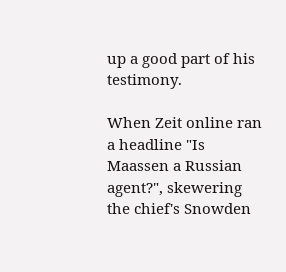up a good part of his testimony.

When Zeit online ran a headline "Is Maassen a Russian agent?", skewering the chief's Snowden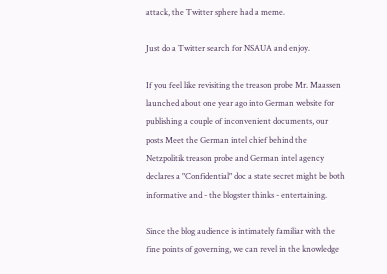attack, the Twitter sphere had a meme.

Just do a Twitter search for NSAUA and enjoy.

If you feel like revisiting the treason probe Mr. Maassen launched about one year ago into German website for publishing a couple of inconvenient documents, our posts Meet the German intel chief behind the Netzpolitik treason probe and German intel agency declares a "Confidential" doc a state secret might be both informative and - the blogster thinks - entertaining.

Since the blog audience is intimately familiar with the fine points of governing, we can revel in the knowledge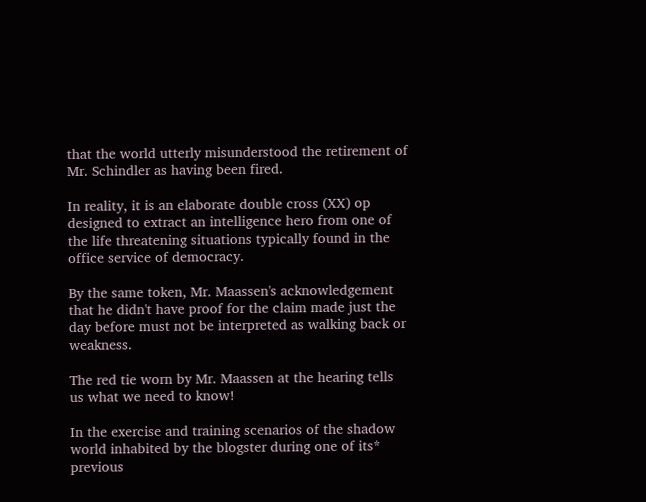that the world utterly misunderstood the retirement of Mr. Schindler as having been fired.

In reality, it is an elaborate double cross (XX) op designed to extract an intelligence hero from one of the life threatening situations typically found in the office service of democracy.

By the same token, Mr. Maassen's acknowledgement that he didn't have proof for the claim made just the day before must not be interpreted as walking back or weakness.

The red tie worn by Mr. Maassen at the hearing tells us what we need to know!

In the exercise and training scenarios of the shadow world inhabited by the blogster during one of its* previous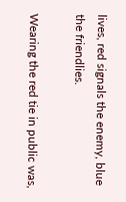lives, red signals the enemy, blue the friendlies.

Wearing the red tie in public was,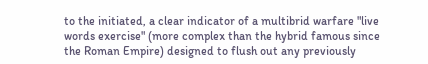to the initiated, a clear indicator of a multibrid warfare "live words exercise" (more complex than the hybrid famous since the Roman Empire) designed to flush out any previously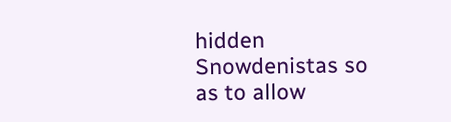hidden Snowdenistas so as to allow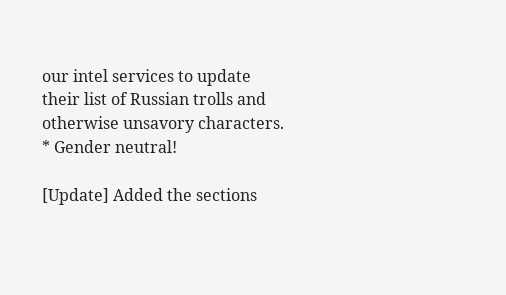our intel services to update their list of Russian trolls and otherwise unsavory characters.
* Gender neutral!

[Update] Added the sections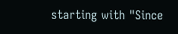starting with "Since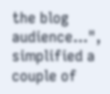the blog audience...", simplified a couple of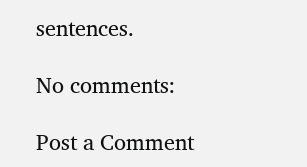sentences.

No comments:

Post a Comment